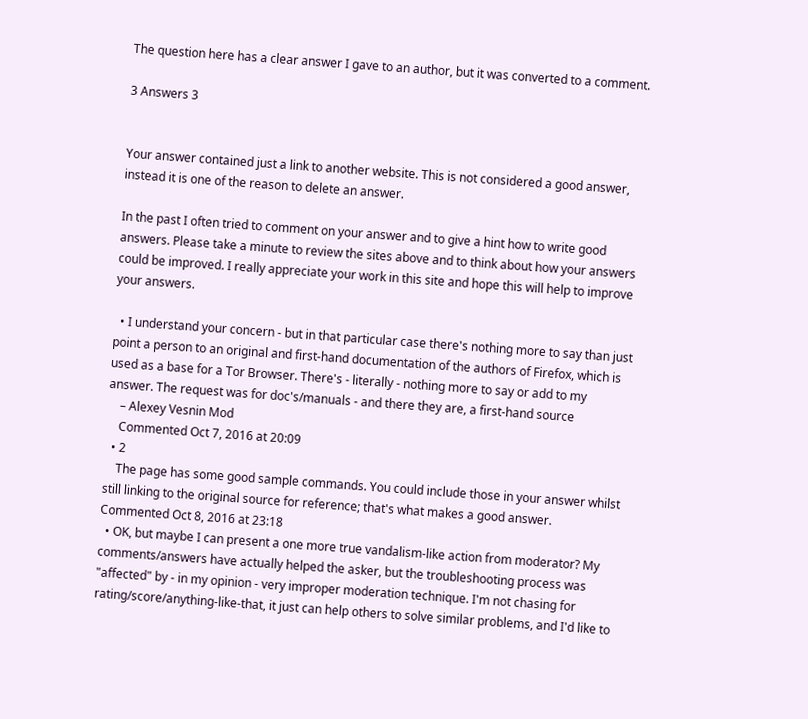The question here has a clear answer I gave to an author, but it was converted to a comment.

3 Answers 3


Your answer contained just a link to another website. This is not considered a good answer, instead it is one of the reason to delete an answer.

In the past I often tried to comment on your answer and to give a hint how to write good answers. Please take a minute to review the sites above and to think about how your answers could be improved. I really appreciate your work in this site and hope this will help to improve your answers.

  • I understand your concern - but in that particular case there's nothing more to say than just point a person to an original and first-hand documentation of the authors of Firefox, which is used as a base for a Tor Browser. There's - literally - nothing more to say or add to my answer. The request was for doc's/manuals - and there they are, a first-hand source
    – Alexey Vesnin Mod
    Commented Oct 7, 2016 at 20:09
  • 2
    The page has some good sample commands. You could include those in your answer whilst still linking to the original source for reference; that's what makes a good answer. Commented Oct 8, 2016 at 23:18
  • OK, but maybe I can present a one more true vandalism-like action from moderator? My comments/answers have actually helped the asker, but the troubleshooting process was "affected" by - in my opinion - very improper moderation technique. I'm not chasing for rating/score/anything-like-that, it just can help others to solve similar problems, and I'd like to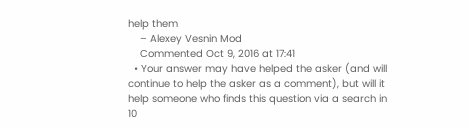help them
    – Alexey Vesnin Mod
    Commented Oct 9, 2016 at 17:41
  • Your answer may have helped the asker (and will continue to help the asker as a comment), but will it help someone who finds this question via a search in 10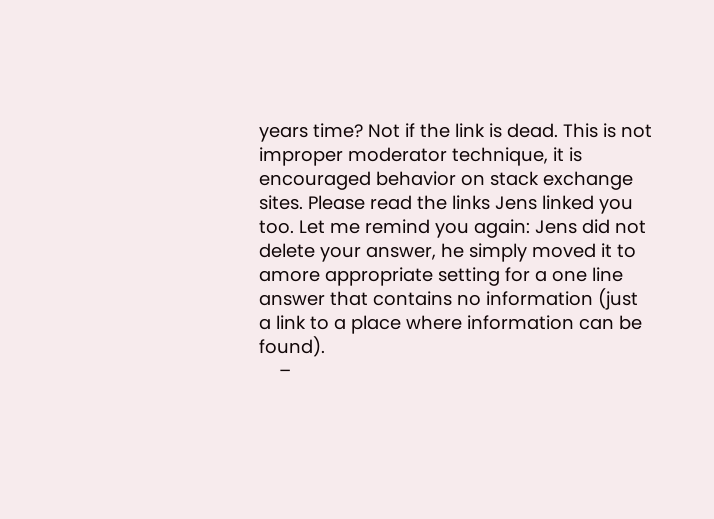years time? Not if the link is dead. This is not improper moderator technique, it is encouraged behavior on stack exchange sites. Please read the links Jens linked you too. Let me remind you again: Jens did not delete your answer, he simply moved it to amore appropriate setting for a one line answer that contains no information (just a link to a place where information can be found).
    –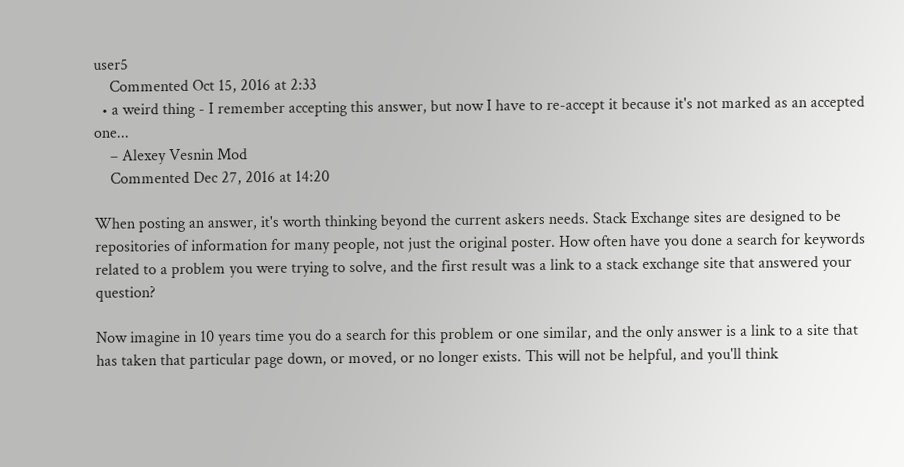user5
    Commented Oct 15, 2016 at 2:33
  • a weird thing - I remember accepting this answer, but now I have to re-accept it because it's not marked as an accepted one...
    – Alexey Vesnin Mod
    Commented Dec 27, 2016 at 14:20

When posting an answer, it's worth thinking beyond the current askers needs. Stack Exchange sites are designed to be repositories of information for many people, not just the original poster. How often have you done a search for keywords related to a problem you were trying to solve, and the first result was a link to a stack exchange site that answered your question?

Now imagine in 10 years time you do a search for this problem or one similar, and the only answer is a link to a site that has taken that particular page down, or moved, or no longer exists. This will not be helpful, and you'll think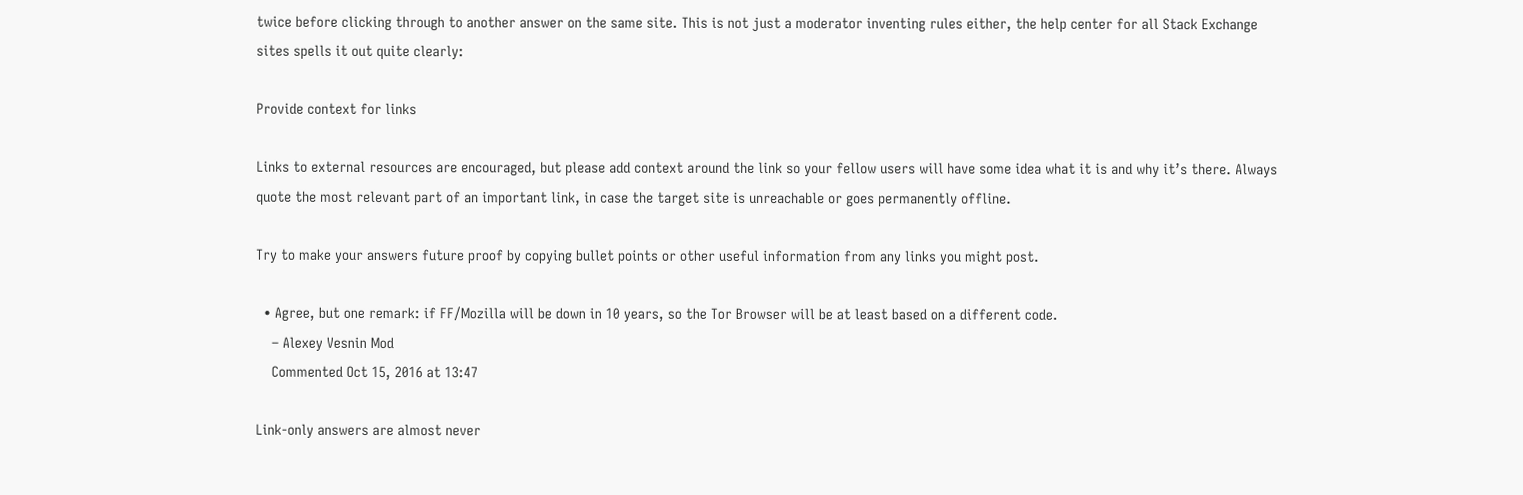twice before clicking through to another answer on the same site. This is not just a moderator inventing rules either, the help center for all Stack Exchange sites spells it out quite clearly:

Provide context for links

Links to external resources are encouraged, but please add context around the link so your fellow users will have some idea what it is and why it’s there. Always quote the most relevant part of an important link, in case the target site is unreachable or goes permanently offline.

Try to make your answers future proof by copying bullet points or other useful information from any links you might post.

  • Agree, but one remark: if FF/Mozilla will be down in 10 years, so the Tor Browser will be at least based on a different code.
    – Alexey Vesnin Mod
    Commented Oct 15, 2016 at 13:47

Link-only answers are almost never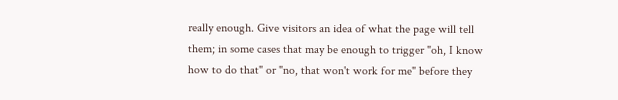really enough. Give visitors an idea of what the page will tell them; in some cases that may be enough to trigger "oh, I know how to do that" or "no, that won't work for me" before they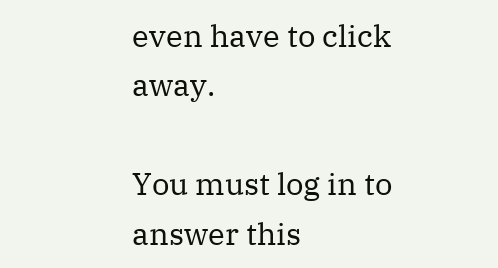even have to click away.

You must log in to answer this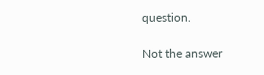question.

Not the answer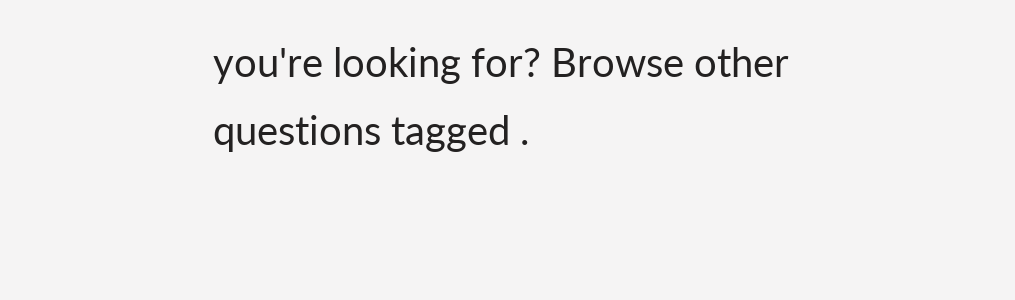you're looking for? Browse other questions tagged .